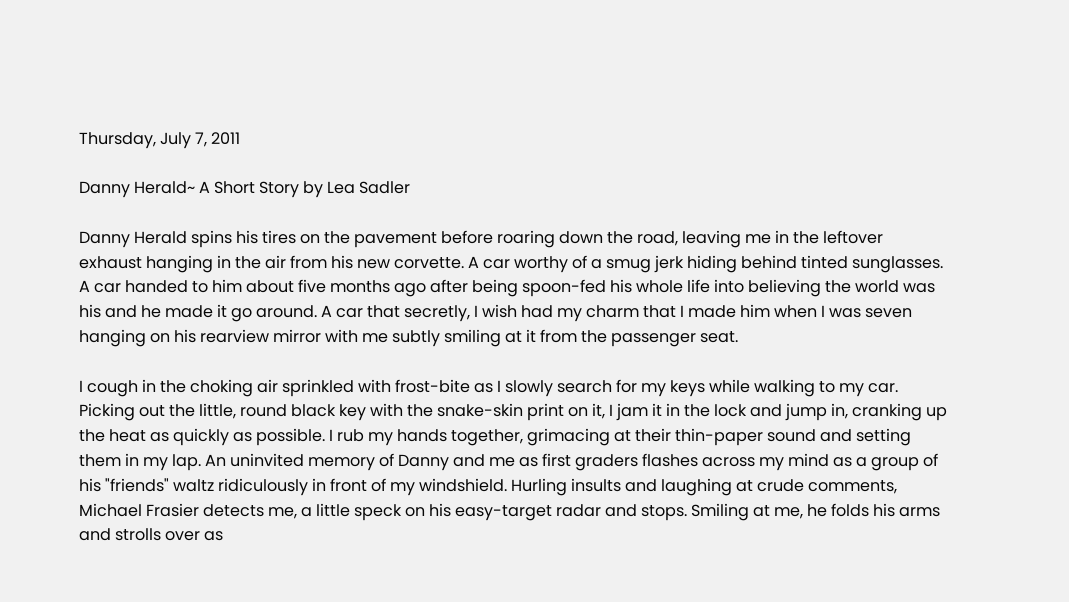Thursday, July 7, 2011

Danny Herald~ A Short Story by Lea Sadler

Danny Herald spins his tires on the pavement before roaring down the road, leaving me in the leftover exhaust hanging in the air from his new corvette. A car worthy of a smug jerk hiding behind tinted sunglasses. A car handed to him about five months ago after being spoon-fed his whole life into believing the world was his and he made it go around. A car that secretly, I wish had my charm that I made him when I was seven hanging on his rearview mirror with me subtly smiling at it from the passenger seat.

I cough in the choking air sprinkled with frost-bite as I slowly search for my keys while walking to my car. Picking out the little, round black key with the snake-skin print on it, I jam it in the lock and jump in, cranking up the heat as quickly as possible. I rub my hands together, grimacing at their thin-paper sound and setting them in my lap. An uninvited memory of Danny and me as first graders flashes across my mind as a group of his "friends" waltz ridiculously in front of my windshield. Hurling insults and laughing at crude comments, Michael Frasier detects me, a little speck on his easy-target radar and stops. Smiling at me, he folds his arms and strolls over as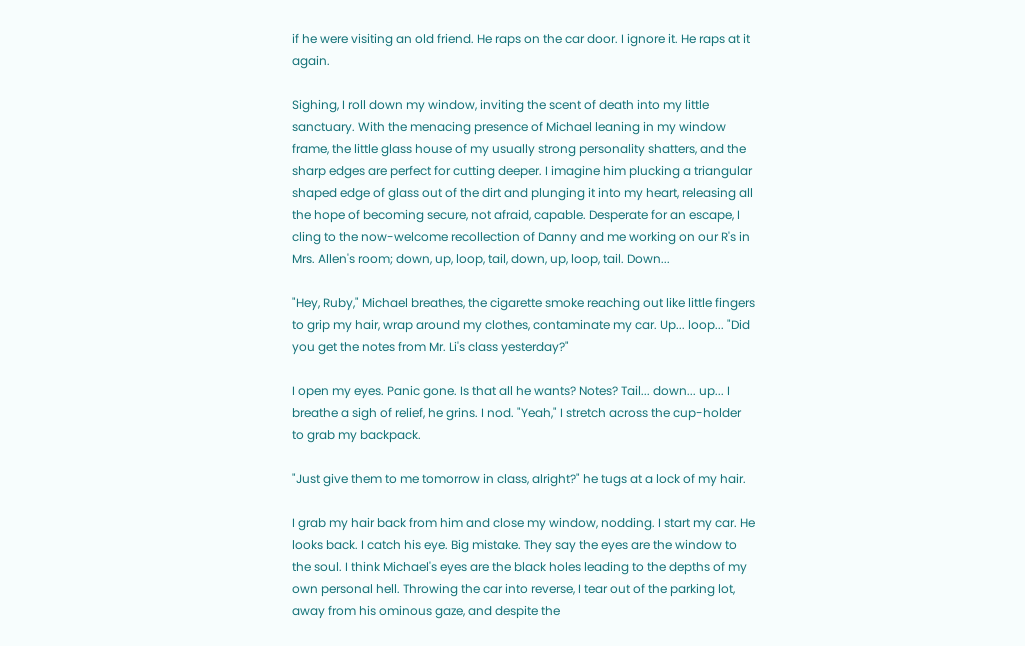if he were visiting an old friend. He raps on the car door. I ignore it. He raps at it again.

Sighing, I roll down my window, inviting the scent of death into my little sanctuary. With the menacing presence of Michael leaning in my window frame, the little glass house of my usually strong personality shatters, and the sharp edges are perfect for cutting deeper. I imagine him plucking a triangular shaped edge of glass out of the dirt and plunging it into my heart, releasing all the hope of becoming secure, not afraid, capable. Desperate for an escape, I cling to the now-welcome recollection of Danny and me working on our R's in Mrs. Allen's room; down, up, loop, tail, down, up, loop, tail. Down...

"Hey, Ruby," Michael breathes, the cigarette smoke reaching out like little fingers to grip my hair, wrap around my clothes, contaminate my car. Up... loop... "Did you get the notes from Mr. Li's class yesterday?"

I open my eyes. Panic gone. Is that all he wants? Notes? Tail... down... up... I breathe a sigh of relief, he grins. I nod. "Yeah," I stretch across the cup-holder to grab my backpack.

"Just give them to me tomorrow in class, alright?" he tugs at a lock of my hair.

I grab my hair back from him and close my window, nodding. I start my car. He looks back. I catch his eye. Big mistake. They say the eyes are the window to the soul. I think Michael's eyes are the black holes leading to the depths of my own personal hell. Throwing the car into reverse, I tear out of the parking lot, away from his ominous gaze, and despite the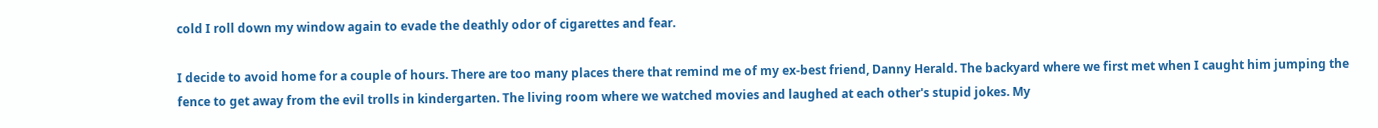cold I roll down my window again to evade the deathly odor of cigarettes and fear.

I decide to avoid home for a couple of hours. There are too many places there that remind me of my ex-best friend, Danny Herald. The backyard where we first met when I caught him jumping the fence to get away from the evil trolls in kindergarten. The living room where we watched movies and laughed at each other's stupid jokes. My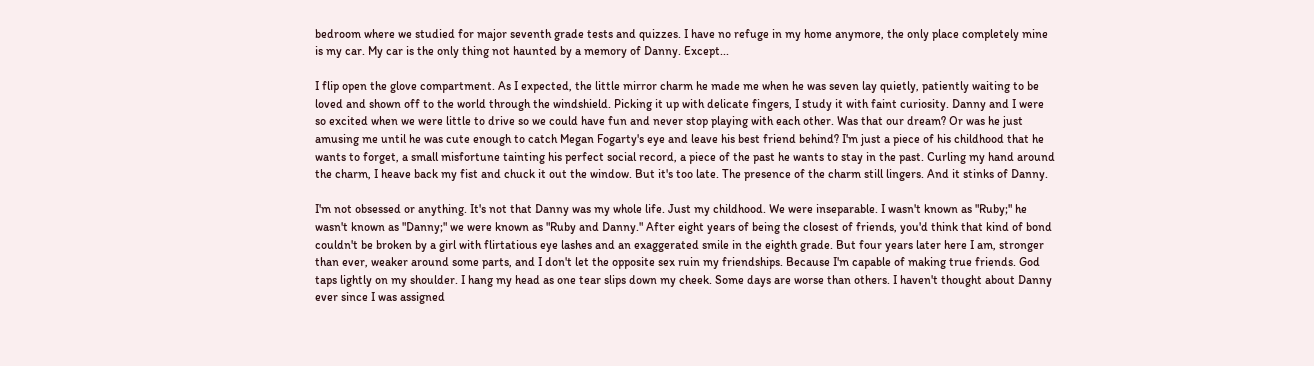bedroom where we studied for major seventh grade tests and quizzes. I have no refuge in my home anymore, the only place completely mine is my car. My car is the only thing not haunted by a memory of Danny. Except...

I flip open the glove compartment. As I expected, the little mirror charm he made me when he was seven lay quietly, patiently waiting to be loved and shown off to the world through the windshield. Picking it up with delicate fingers, I study it with faint curiosity. Danny and I were so excited when we were little to drive so we could have fun and never stop playing with each other. Was that our dream? Or was he just amusing me until he was cute enough to catch Megan Fogarty's eye and leave his best friend behind? I'm just a piece of his childhood that he wants to forget, a small misfortune tainting his perfect social record, a piece of the past he wants to stay in the past. Curling my hand around the charm, I heave back my fist and chuck it out the window. But it's too late. The presence of the charm still lingers. And it stinks of Danny.

I'm not obsessed or anything. It's not that Danny was my whole life. Just my childhood. We were inseparable. I wasn't known as "Ruby;" he wasn't known as "Danny;" we were known as "Ruby and Danny." After eight years of being the closest of friends, you'd think that kind of bond couldn't be broken by a girl with flirtatious eye lashes and an exaggerated smile in the eighth grade. But four years later here I am, stronger than ever, weaker around some parts, and I don't let the opposite sex ruin my friendships. Because I'm capable of making true friends. God taps lightly on my shoulder. I hang my head as one tear slips down my cheek. Some days are worse than others. I haven't thought about Danny ever since I was assigned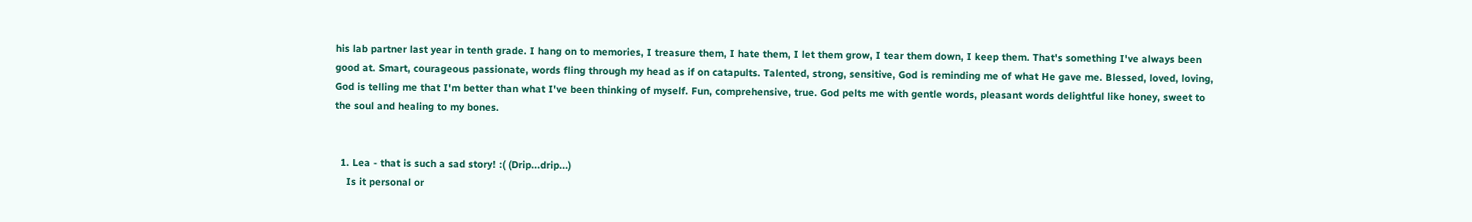his lab partner last year in tenth grade. I hang on to memories, I treasure them, I hate them, I let them grow, I tear them down, I keep them. That's something I've always been good at. Smart, courageous passionate, words fling through my head as if on catapults. Talented, strong, sensitive, God is reminding me of what He gave me. Blessed, loved, loving, God is telling me that I'm better than what I've been thinking of myself. Fun, comprehensive, true. God pelts me with gentle words, pleasant words delightful like honey, sweet to the soul and healing to my bones.


  1. Lea - that is such a sad story! :( (Drip...drip...)
    Is it personal or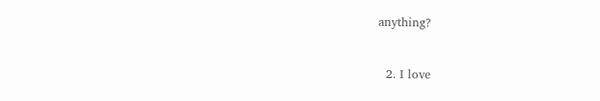anything?


  2. I love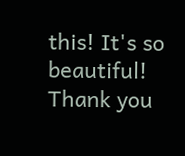this! It's so beautiful! Thank you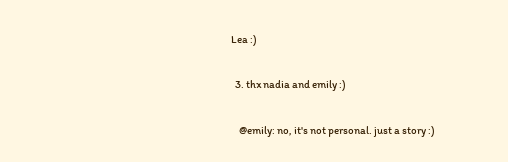Lea :)

  3. thx nadia and emily :)

    @emily: no, it's not personal. just a story :)